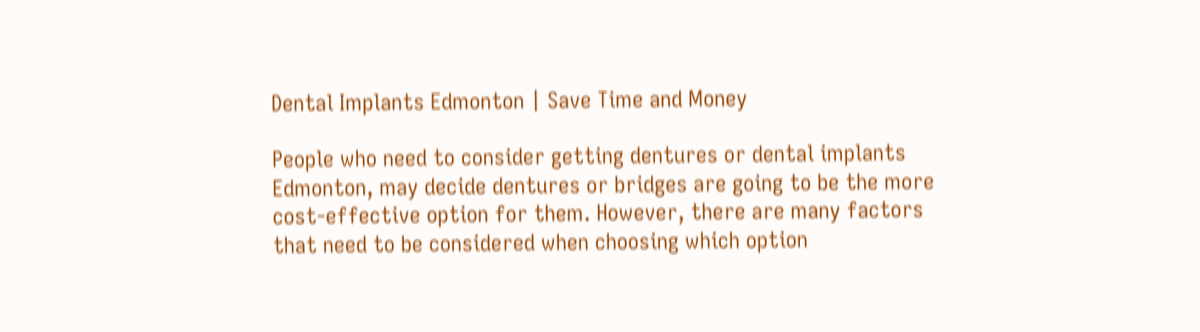Dental Implants Edmonton | Save Time and Money

People who need to consider getting dentures or dental implants Edmonton, may decide dentures or bridges are going to be the more cost-effective option for them. However, there are many factors that need to be considered when choosing which option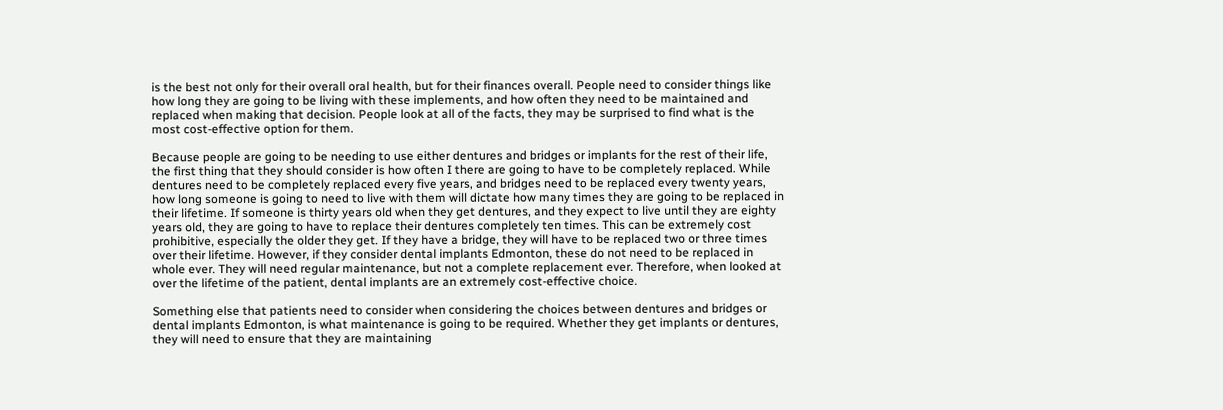is the best not only for their overall oral health, but for their finances overall. People need to consider things like how long they are going to be living with these implements, and how often they need to be maintained and replaced when making that decision. People look at all of the facts, they may be surprised to find what is the most cost-effective option for them.

Because people are going to be needing to use either dentures and bridges or implants for the rest of their life, the first thing that they should consider is how often I there are going to have to be completely replaced. While dentures need to be completely replaced every five years, and bridges need to be replaced every twenty years, how long someone is going to need to live with them will dictate how many times they are going to be replaced in their lifetime. If someone is thirty years old when they get dentures, and they expect to live until they are eighty years old, they are going to have to replace their dentures completely ten times. This can be extremely cost prohibitive, especially the older they get. If they have a bridge, they will have to be replaced two or three times over their lifetime. However, if they consider dental implants Edmonton, these do not need to be replaced in whole ever. They will need regular maintenance, but not a complete replacement ever. Therefore, when looked at over the lifetime of the patient, dental implants are an extremely cost-effective choice.

Something else that patients need to consider when considering the choices between dentures and bridges or dental implants Edmonton, is what maintenance is going to be required. Whether they get implants or dentures, they will need to ensure that they are maintaining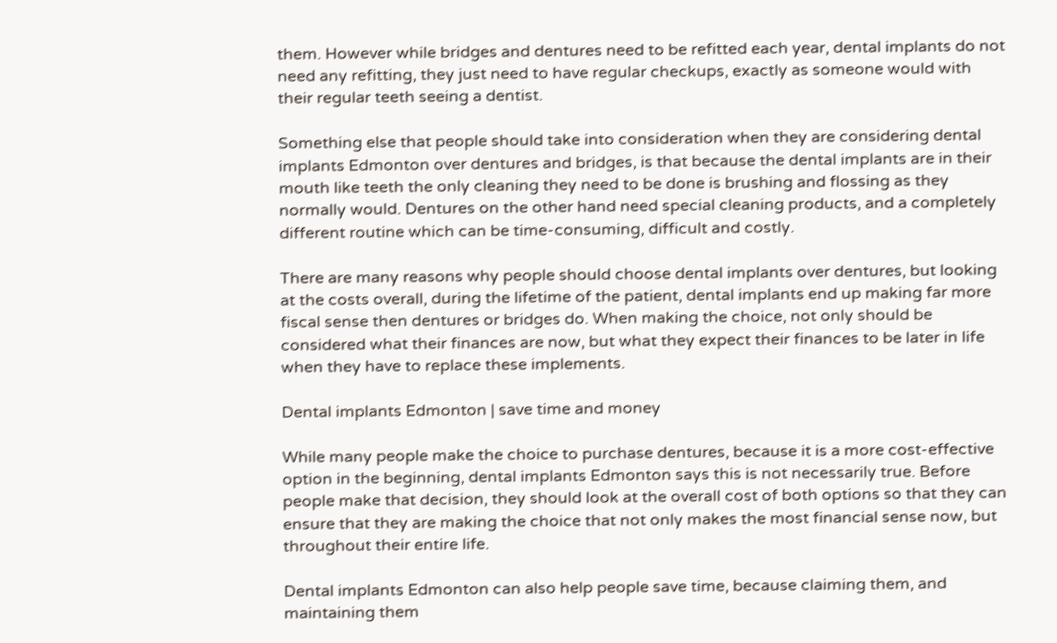them. However while bridges and dentures need to be refitted each year, dental implants do not need any refitting, they just need to have regular checkups, exactly as someone would with their regular teeth seeing a dentist.

Something else that people should take into consideration when they are considering dental implants Edmonton over dentures and bridges, is that because the dental implants are in their mouth like teeth the only cleaning they need to be done is brushing and flossing as they normally would. Dentures on the other hand need special cleaning products, and a completely different routine which can be time-consuming, difficult and costly.

There are many reasons why people should choose dental implants over dentures, but looking at the costs overall, during the lifetime of the patient, dental implants end up making far more fiscal sense then dentures or bridges do. When making the choice, not only should be considered what their finances are now, but what they expect their finances to be later in life when they have to replace these implements.

Dental implants Edmonton | save time and money

While many people make the choice to purchase dentures, because it is a more cost-effective option in the beginning, dental implants Edmonton says this is not necessarily true. Before people make that decision, they should look at the overall cost of both options so that they can ensure that they are making the choice that not only makes the most financial sense now, but throughout their entire life.

Dental implants Edmonton can also help people save time, because claiming them, and maintaining them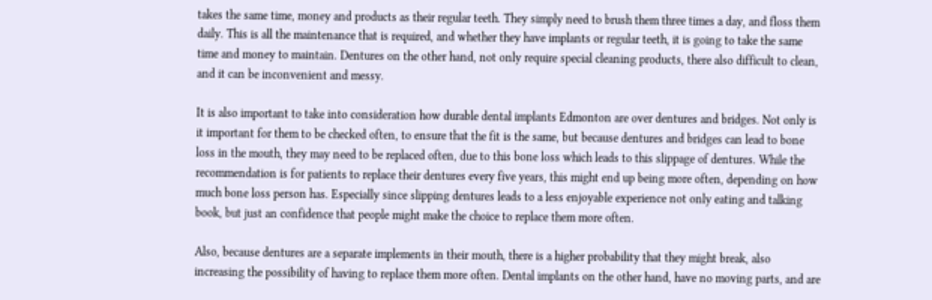takes the same time, money and products as their regular teeth. They simply need to brush them three times a day, and floss them daily. This is all the maintenance that is required, and whether they have implants or regular teeth, it is going to take the same time and money to maintain. Dentures on the other hand, not only require special cleaning products, there also difficult to clean, and it can be inconvenient and messy.

It is also important to take into consideration how durable dental implants Edmonton are over dentures and bridges. Not only is it important for them to be checked often, to ensure that the fit is the same, but because dentures and bridges can lead to bone loss in the mouth, they may need to be replaced often, due to this bone loss which leads to this slippage of dentures. While the recommendation is for patients to replace their dentures every five years, this might end up being more often, depending on how much bone loss person has. Especially since slipping dentures leads to a less enjoyable experience not only eating and talking book, but just an confidence that people might make the choice to replace them more often.

Also, because dentures are a separate implements in their mouth, there is a higher probability that they might break, also increasing the possibility of having to replace them more often. Dental implants on the other hand, have no moving parts, and are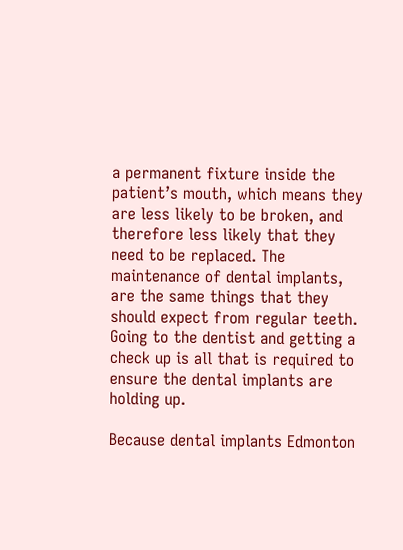a permanent fixture inside the patient’s mouth, which means they are less likely to be broken, and therefore less likely that they need to be replaced. The maintenance of dental implants, are the same things that they should expect from regular teeth. Going to the dentist and getting a check up is all that is required to ensure the dental implants are holding up.

Because dental implants Edmonton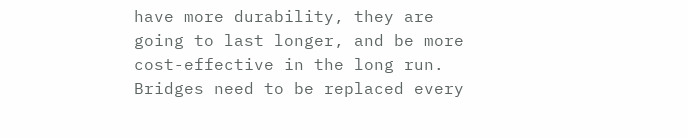have more durability, they are going to last longer, and be more cost-effective in the long run. Bridges need to be replaced every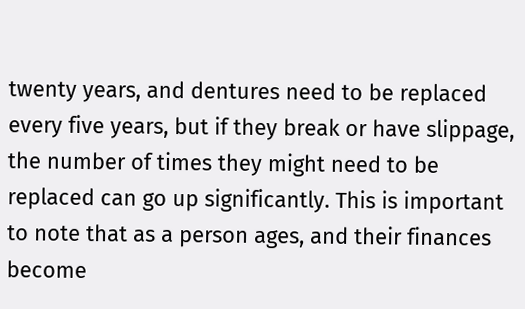twenty years, and dentures need to be replaced every five years, but if they break or have slippage, the number of times they might need to be replaced can go up significantly. This is important to note that as a person ages, and their finances become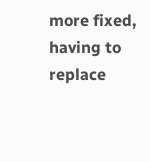more fixed, having to replace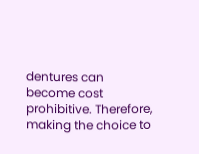dentures can become cost prohibitive. Therefore, making the choice to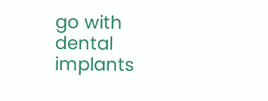go with dental implants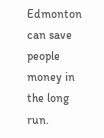Edmonton can save people money in the long run.